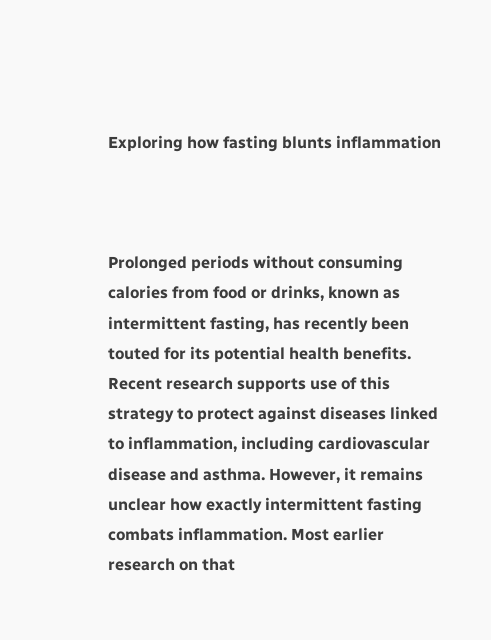Exploring how fasting blunts inflammation



Prolonged periods without consuming calories from food or drinks, known as intermittent fasting, has recently been touted for its potential health benefits. Recent research supports use of this strategy to protect against diseases linked to inflammation, including cardiovascular disease and asthma. However, it remains unclear how exactly intermittent fasting combats inflammation. Most earlier research on that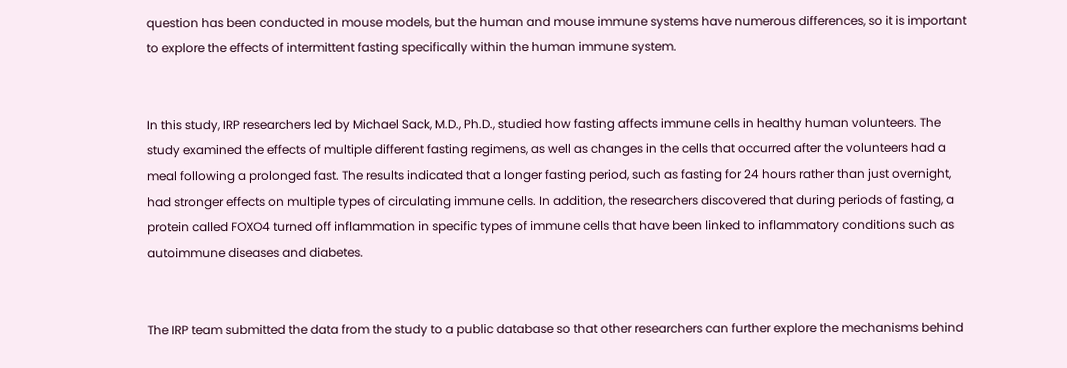question has been conducted in mouse models, but the human and mouse immune systems have numerous differences, so it is important to explore the effects of intermittent fasting specifically within the human immune system.


In this study, IRP researchers led by Michael Sack, M.D., Ph.D., studied how fasting affects immune cells in healthy human volunteers. The study examined the effects of multiple different fasting regimens, as well as changes in the cells that occurred after the volunteers had a meal following a prolonged fast. The results indicated that a longer fasting period, such as fasting for 24 hours rather than just overnight, had stronger effects on multiple types of circulating immune cells. In addition, the researchers discovered that during periods of fasting, a protein called FOXO4 turned off inflammation in specific types of immune cells that have been linked to inflammatory conditions such as autoimmune diseases and diabetes.


The IRP team submitted the data from the study to a public database so that other researchers can further explore the mechanisms behind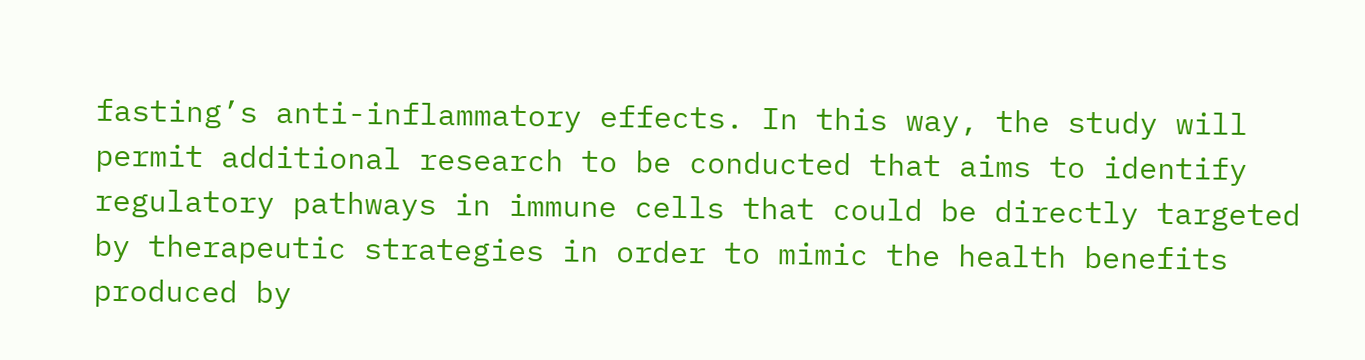fasting’s anti-inflammatory effects. In this way, the study will permit additional research to be conducted that aims to identify regulatory pathways in immune cells that could be directly targeted by therapeutic strategies in order to mimic the health benefits produced by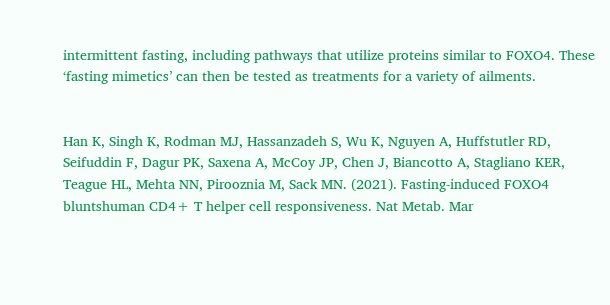intermittent fasting, including pathways that utilize proteins similar to FOXO4. These ‘fasting mimetics’ can then be tested as treatments for a variety of ailments.


Han K, Singh K, Rodman MJ, Hassanzadeh S, Wu K, Nguyen A, Huffstutler RD, Seifuddin F, Dagur PK, Saxena A, McCoy JP, Chen J, Biancotto A, Stagliano KER, Teague HL, Mehta NN, Pirooznia M, Sack MN. (2021). Fasting-induced FOXO4 bluntshuman CD4+ T helper cell responsiveness. Nat Metab. Mar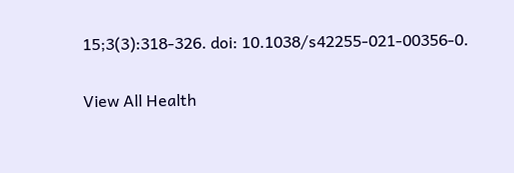15;3(3):318-326. doi: 10.1038/s42255-021-00356-0.

View All Health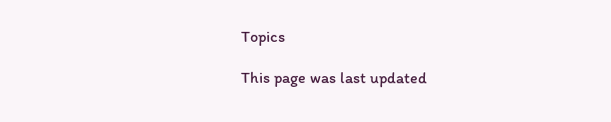Topics

This page was last updated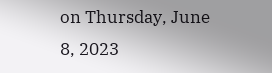on Thursday, June 8, 2023